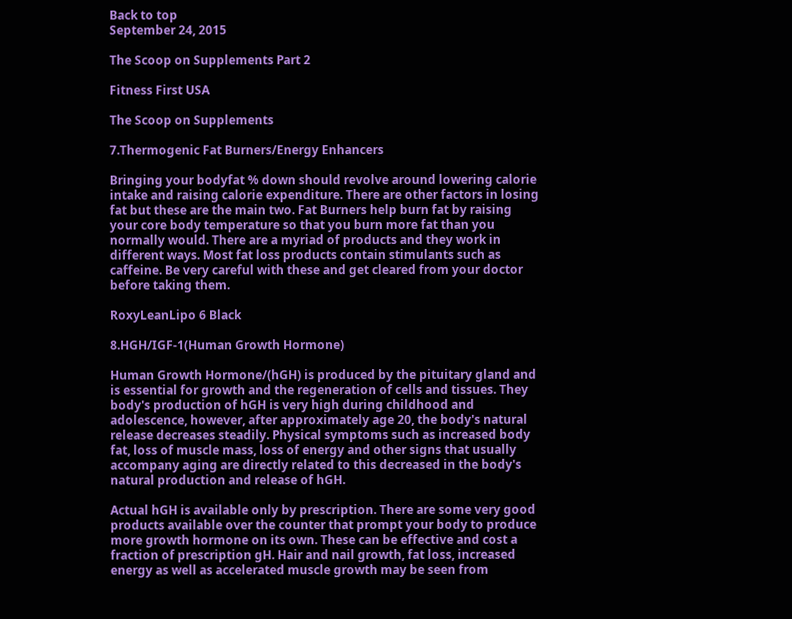Back to top
September 24, 2015

The Scoop on Supplements Part 2

Fitness First USA

The Scoop on Supplements

7.Thermogenic Fat Burners/Energy Enhancers

Bringing your bodyfat % down should revolve around lowering calorie intake and raising calorie expenditure. There are other factors in losing fat but these are the main two. Fat Burners help burn fat by raising your core body temperature so that you burn more fat than you normally would. There are a myriad of products and they work in different ways. Most fat loss products contain stimulants such as caffeine. Be very careful with these and get cleared from your doctor before taking them.

RoxyLeanLipo 6 Black

8.HGH/IGF-1(Human Growth Hormone)

Human Growth Hormone/(hGH) is produced by the pituitary gland and is essential for growth and the regeneration of cells and tissues. They body's production of hGH is very high during childhood and adolescence, however, after approximately age 20, the body's natural release decreases steadily. Physical symptoms such as increased body fat, loss of muscle mass, loss of energy and other signs that usually accompany aging are directly related to this decreased in the body's natural production and release of hGH.

Actual hGH is available only by prescription. There are some very good products available over the counter that prompt your body to produce more growth hormone on its own. These can be effective and cost a fraction of prescription gH. Hair and nail growth, fat loss, increased energy as well as accelerated muscle growth may be seen from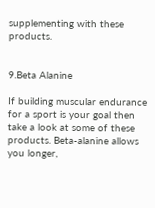supplementing with these products.


9.Beta Alanine

If building muscular endurance for a sport is your goal then take a look at some of these products. Beta-alanine allows you longer,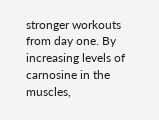stronger workouts from day one. By increasing levels of carnosine in the muscles,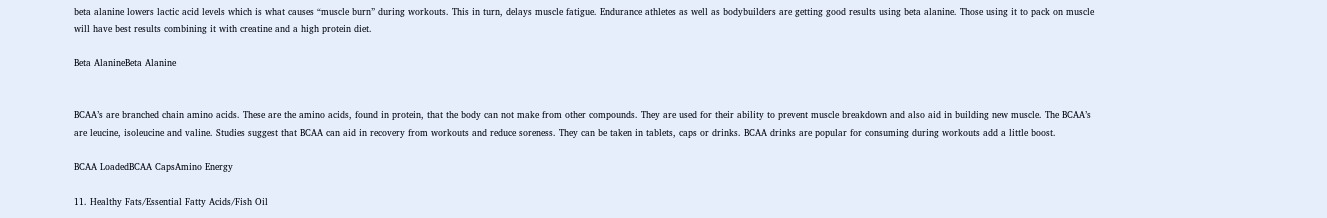beta alanine lowers lactic acid levels which is what causes “muscle burn” during workouts. This in turn, delays muscle fatigue. Endurance athletes as well as bodybuilders are getting good results using beta alanine. Those using it to pack on muscle will have best results combining it with creatine and a high protein diet.

Beta AlanineBeta Alanine


BCAA’s are branched chain amino acids. These are the amino acids, found in protein, that the body can not make from other compounds. They are used for their ability to prevent muscle breakdown and also aid in building new muscle. The BCAA’s are leucine, isoleucine and valine. Studies suggest that BCAA can aid in recovery from workouts and reduce soreness. They can be taken in tablets, caps or drinks. BCAA drinks are popular for consuming during workouts add a little boost.

BCAA LoadedBCAA CapsAmino Energy

11. Healthy Fats/Essential Fatty Acids/Fish Oil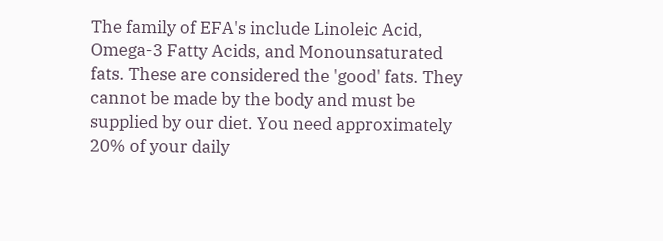The family of EFA's include Linoleic Acid, Omega-3 Fatty Acids, and Monounsaturated fats. These are considered the 'good' fats. They cannot be made by the body and must be supplied by our diet. You need approximately 20% of your daily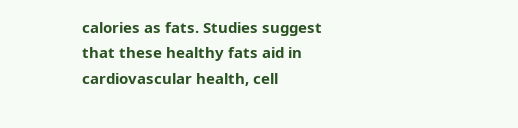calories as fats. Studies suggest that these healthy fats aid in cardiovascular health, cell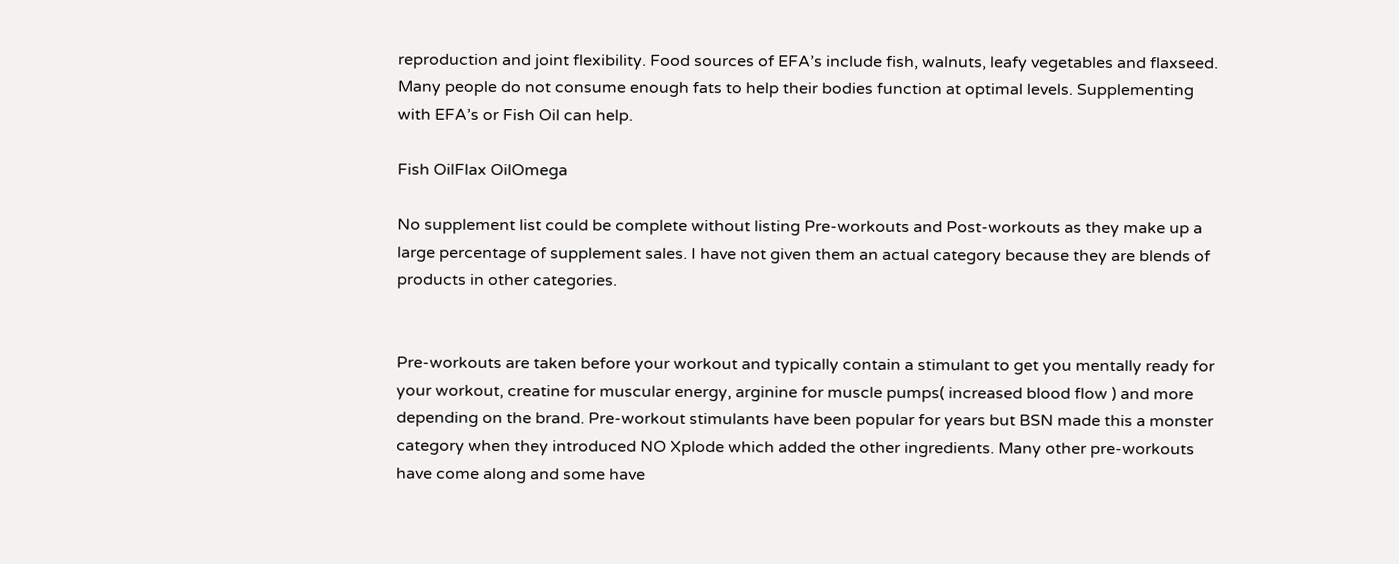reproduction and joint flexibility. Food sources of EFA’s include fish, walnuts, leafy vegetables and flaxseed. Many people do not consume enough fats to help their bodies function at optimal levels. Supplementing with EFA’s or Fish Oil can help.

Fish OilFlax OilOmega

No supplement list could be complete without listing Pre-workouts and Post-workouts as they make up a large percentage of supplement sales. I have not given them an actual category because they are blends of products in other categories.


Pre-workouts are taken before your workout and typically contain a stimulant to get you mentally ready for your workout, creatine for muscular energy, arginine for muscle pumps( increased blood flow ) and more depending on the brand. Pre-workout stimulants have been popular for years but BSN made this a monster category when they introduced NO Xplode which added the other ingredients. Many other pre-workouts have come along and some have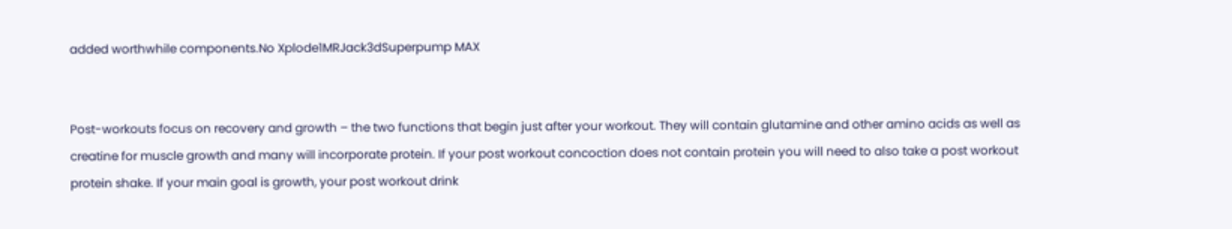added worthwhile components.No Xplode1MRJack3dSuperpump MAX


Post-workouts focus on recovery and growth – the two functions that begin just after your workout. They will contain glutamine and other amino acids as well as creatine for muscle growth and many will incorporate protein. If your post workout concoction does not contain protein you will need to also take a post workout protein shake. If your main goal is growth, your post workout drink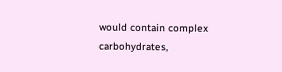would contain complex carbohydrates,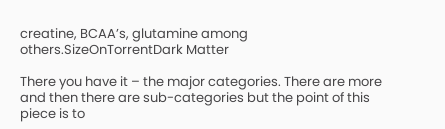creatine, BCAA’s, glutamine among others.SizeOnTorrentDark Matter

There you have it – the major categories. There are more and then there are sub-categories but the point of this piece is to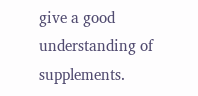give a good understanding of supplements.